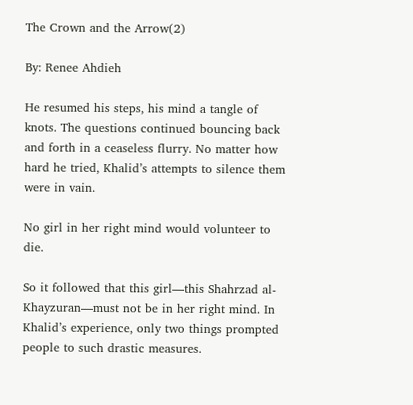The Crown and the Arrow(2)

By: Renee Ahdieh

He resumed his steps, his mind a tangle of knots. The questions continued bouncing back and forth in a ceaseless flurry. No matter how hard he tried, Khalid’s attempts to silence them were in vain.

No girl in her right mind would volunteer to die.

So it followed that this girl—this Shahrzad al-Khayzuran—must not be in her right mind. In Khalid’s experience, only two things prompted people to such drastic measures.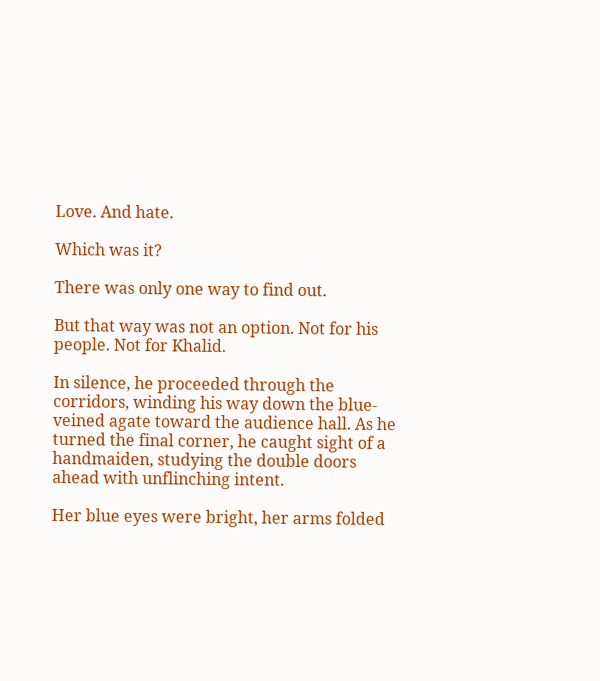Love. And hate.

Which was it?

There was only one way to find out.

But that way was not an option. Not for his people. Not for Khalid.

In silence, he proceeded through the corridors, winding his way down the blue-veined agate toward the audience hall. As he turned the final corner, he caught sight of a handmaiden, studying the double doors ahead with unflinching intent.

Her blue eyes were bright, her arms folded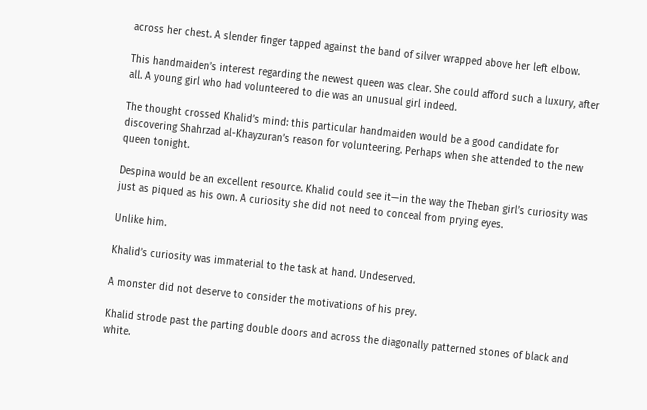across her chest. A slender finger tapped against the band of silver wrapped above her left elbow.

This handmaiden’s interest regarding the newest queen was clear. She could afford such a luxury, after all. A young girl who had volunteered to die was an unusual girl indeed.

The thought crossed Khalid’s mind: this particular handmaiden would be a good candidate for discovering Shahrzad al-Khayzuran’s reason for volunteering. Perhaps when she attended to the new queen tonight.

Despina would be an excellent resource. Khalid could see it—in the way the Theban girl’s curiosity was just as piqued as his own. A curiosity she did not need to conceal from prying eyes.

Unlike him.

Khalid’s curiosity was immaterial to the task at hand. Undeserved.

A monster did not deserve to consider the motivations of his prey.

Khalid strode past the parting double doors and across the diagonally patterned stones of black and white.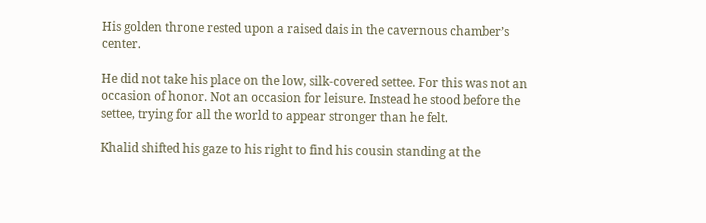His golden throne rested upon a raised dais in the cavernous chamber’s center.

He did not take his place on the low, silk-covered settee. For this was not an occasion of honor. Not an occasion for leisure. Instead he stood before the settee, trying for all the world to appear stronger than he felt.

Khalid shifted his gaze to his right to find his cousin standing at the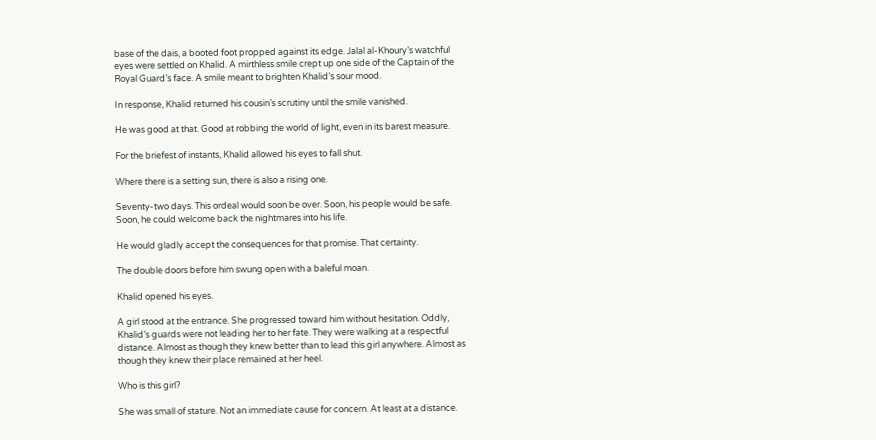base of the dais, a booted foot propped against its edge. Jalal al-Khoury’s watchful eyes were settled on Khalid. A mirthless smile crept up one side of the Captain of the Royal Guard’s face. A smile meant to brighten Khalid’s sour mood.

In response, Khalid returned his cousin’s scrutiny until the smile vanished.

He was good at that. Good at robbing the world of light, even in its barest measure.

For the briefest of instants, Khalid allowed his eyes to fall shut.

Where there is a setting sun, there is also a rising one.

Seventy-two days. This ordeal would soon be over. Soon, his people would be safe. Soon, he could welcome back the nightmares into his life.

He would gladly accept the consequences for that promise. That certainty.

The double doors before him swung open with a baleful moan.

Khalid opened his eyes.

A girl stood at the entrance. She progressed toward him without hesitation. Oddly, Khalid’s guards were not leading her to her fate. They were walking at a respectful distance. Almost as though they knew better than to lead this girl anywhere. Almost as though they knew their place remained at her heel.

Who is this girl?

She was small of stature. Not an immediate cause for concern. At least at a distance.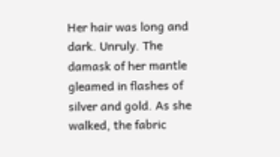Her hair was long and dark. Unruly. The damask of her mantle gleamed in flashes of silver and gold. As she walked, the fabric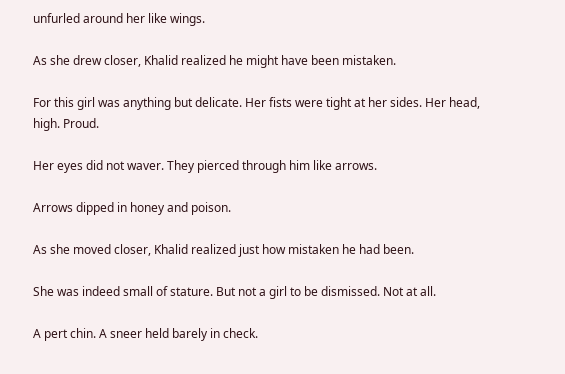unfurled around her like wings.

As she drew closer, Khalid realized he might have been mistaken.

For this girl was anything but delicate. Her fists were tight at her sides. Her head, high. Proud.

Her eyes did not waver. They pierced through him like arrows.

Arrows dipped in honey and poison.

As she moved closer, Khalid realized just how mistaken he had been.

She was indeed small of stature. But not a girl to be dismissed. Not at all.

A pert chin. A sneer held barely in check.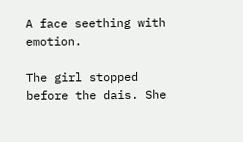A face seething with emotion.

The girl stopped before the dais. She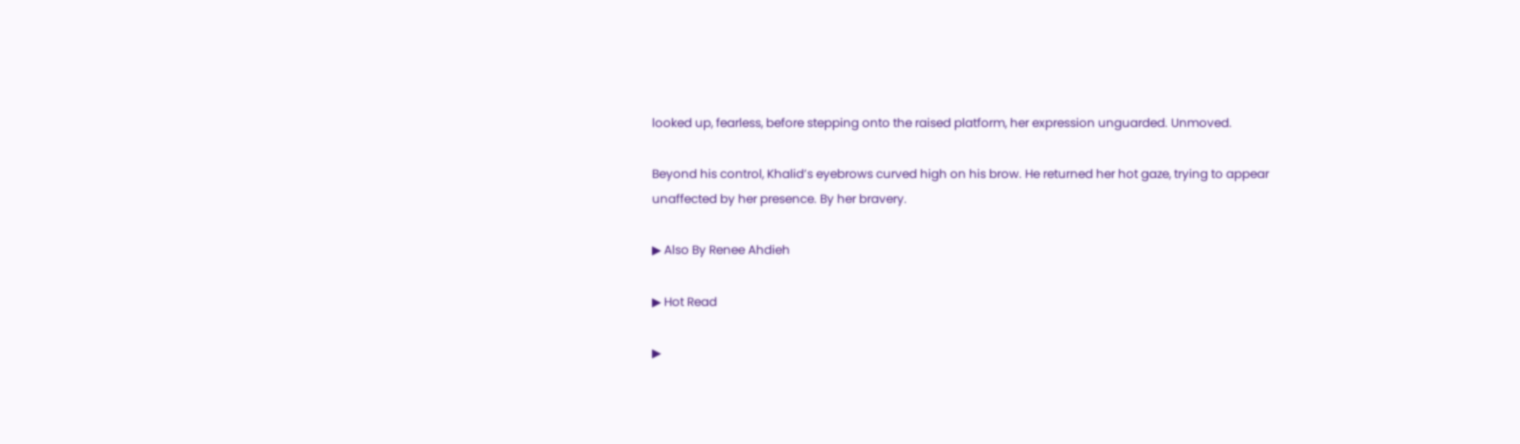looked up, fearless, before stepping onto the raised platform, her expression unguarded. Unmoved.

Beyond his control, Khalid’s eyebrows curved high on his brow. He returned her hot gaze, trying to appear unaffected by her presence. By her bravery.

▶ Also By Renee Ahdieh

▶ Hot Read

▶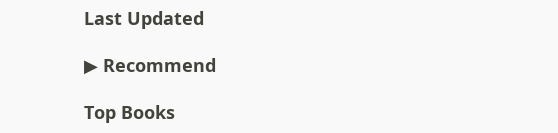Last Updated

▶ Recommend

Top Books